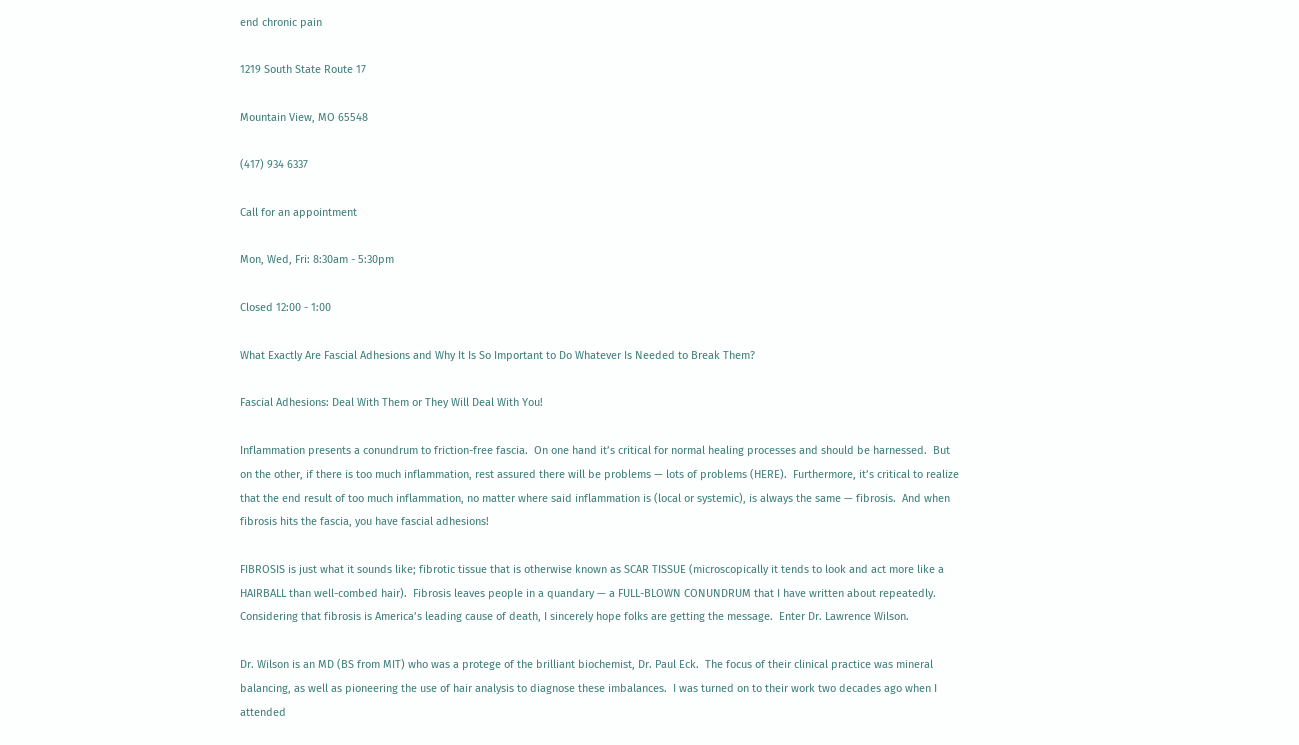end chronic pain

1219 South State Route 17

Mountain View, MO 65548

(417) 934 6337

Call for an appointment

Mon, Wed, Fri: 8:30am - 5:30pm

Closed 12:00 - 1:00

What Exactly Are Fascial Adhesions and Why It Is So Important to Do Whatever Is Needed to Break Them?

Fascial Adhesions: Deal With Them or They Will Deal With You!

Inflammation presents a conundrum to friction-free fascia.  On one hand it’s critical for normal healing processes and should be harnessed.  But on the other, if there is too much inflammation, rest assured there will be problems — lots of problems (HERE).  Furthermore, it’s critical to realize that the end result of too much inflammation, no matter where said inflammation is (local or systemic), is always the same — fibrosis.  And when fibrosis hits the fascia, you have fascial adhesions!

FIBROSIS is just what it sounds like; fibrotic tissue that is otherwise known as SCAR TISSUE (microscopically it tends to look and act more like a HAIRBALL than well-combed hair).  Fibrosis leaves people in a quandary — a FULL-BLOWN CONUNDRUM that I have written about repeatedly. Considering that fibrosis is America’s leading cause of death, I sincerely hope folks are getting the message.  Enter Dr. Lawrence Wilson.

Dr. Wilson is an MD (BS from MIT) who was a protege of the brilliant biochemist, Dr. Paul Eck.  The focus of their clinical practice was mineral balancing, as well as pioneering the use of hair analysis to diagnose these imbalances.  I was turned on to their work two decades ago when I attended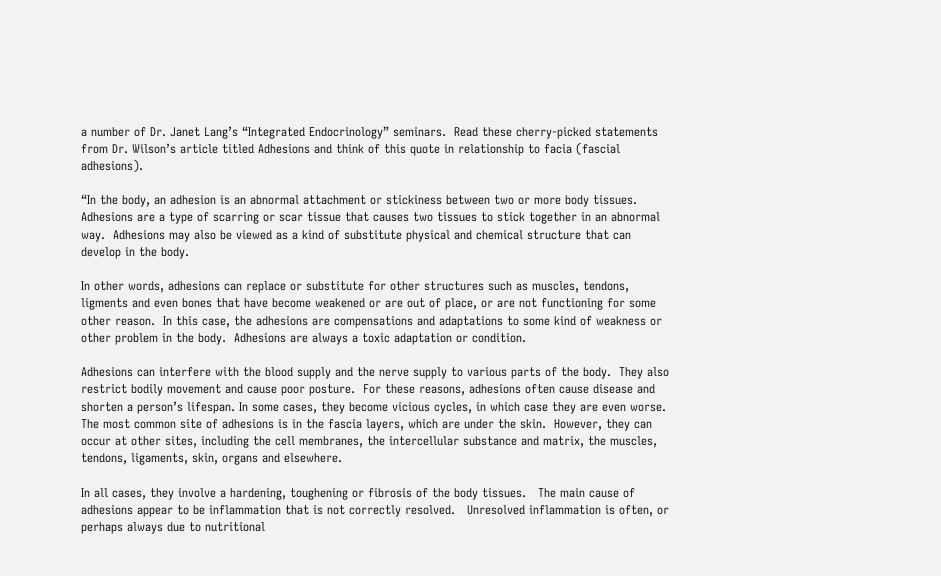a number of Dr. Janet Lang’s “Integrated Endocrinology” seminars.  Read these cherry-picked statements from Dr. Wilson’s article titled Adhesions and think of this quote in relationship to facia (fascial adhesions).

“In the body, an adhesion is an abnormal attachment or stickiness between two or more body tissues.  Adhesions are a type of scarring or scar tissue that causes two tissues to stick together in an abnormal way.  Adhesions may also be viewed as a kind of substitute physical and chemical structure that can develop in the body.

In other words, adhesions can replace or substitute for other structures such as muscles, tendons, ligments and even bones that have become weakened or are out of place, or are not functioning for some other reason.  In this case, the adhesions are compensations and adaptations to some kind of weakness or other problem in the body.  Adhesions are always a toxic adaptation or condition.

Adhesions can interfere with the blood supply and the nerve supply to various parts of the body.  They also restrict bodily movement and cause poor posture.  For these reasons, adhesions often cause disease and shorten a person’s lifespan. In some cases, they become vicious cycles, in which case they are even worse.  The most common site of adhesions is in the fascia layers, which are under the skin.  However, they can occur at other sites, including the cell membranes, the intercellular substance and matrix, the muscles, tendons, ligaments, skin, organs and elsewhere.

In all cases, they involve a hardening, toughening or fibrosis of the body tissues.   The main cause of adhesions appear to be inflammation that is not correctly resolved.   Unresolved inflammation is often, or perhaps always due to nutritional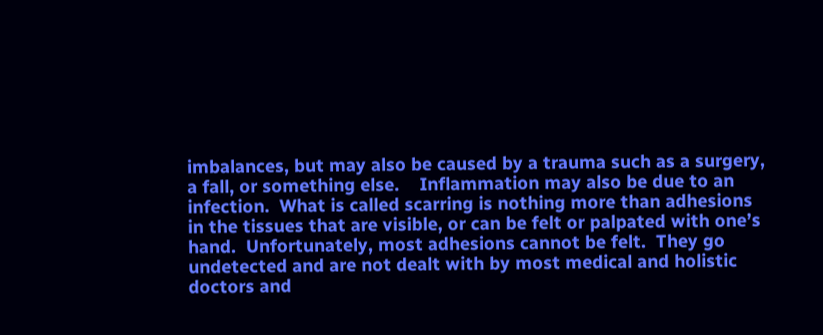imbalances, but may also be caused by a trauma such as a surgery, a fall, or something else.    Inflammation may also be due to an infection.  What is called scarring is nothing more than adhesions in the tissues that are visible, or can be felt or palpated with one’s hand.  Unfortunately, most adhesions cannot be felt.  They go undetected and are not dealt with by most medical and holistic doctors and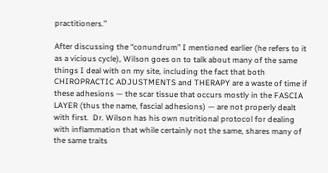practitioners.”

After discussing the “conundrum” I mentioned earlier (he refers to it as a vicious cycle), Wilson goes on to talk about many of the same things I deal with on my site, including the fact that both CHIROPRACTIC ADJUSTMENTS and THERAPY are a waste of time if these adhesions — the scar tissue that occurs mostly in the FASCIA LAYER (thus the name, fascial adhesions) — are not properly dealt with first.  Dr. Wilson has his own nutritional protocol for dealing with inflammation that while certainly not the same, shares many of the same traits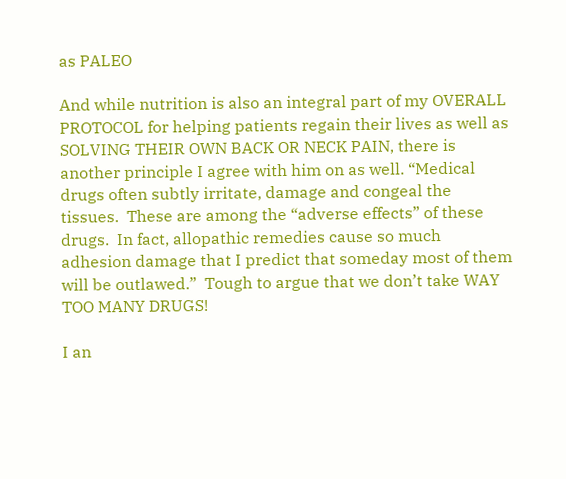as PALEO

And while nutrition is also an integral part of my OVERALL PROTOCOL for helping patients regain their lives as well as SOLVING THEIR OWN BACK OR NECK PAIN, there is another principle I agree with him on as well. “Medical drugs often subtly irritate, damage and congeal the tissues.  These are among the “adverse effects” of these drugs.  In fact, allopathic remedies cause so much adhesion damage that I predict that someday most of them will be outlawed.”  Tough to argue that we don’t take WAY TOO MANY DRUGS!

I an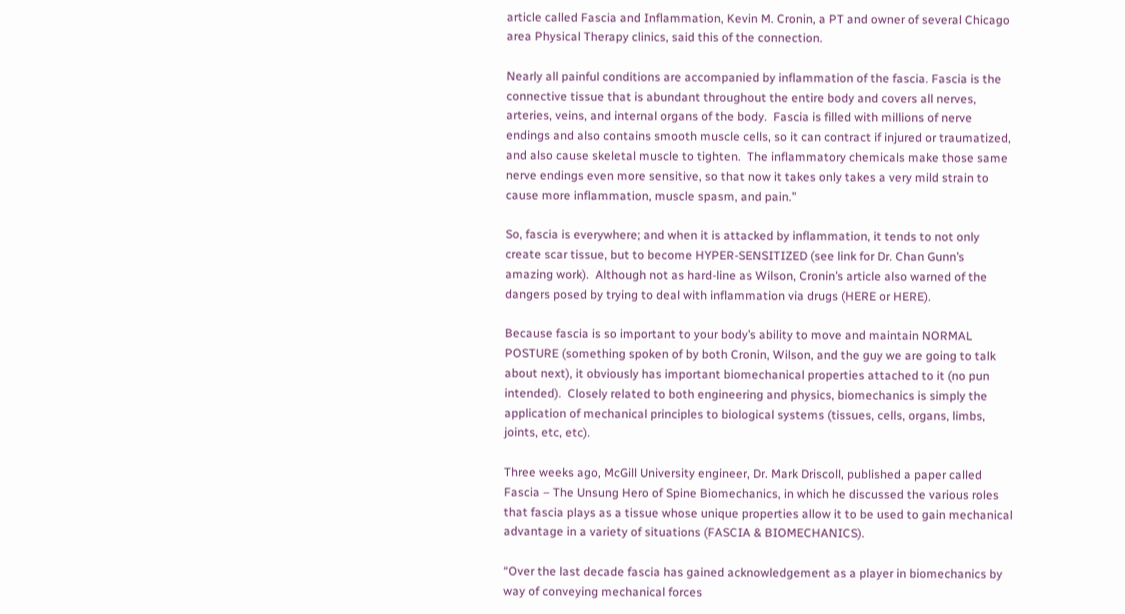article called Fascia and Inflammation, Kevin M. Cronin, a PT and owner of several Chicago area Physical Therapy clinics, said this of the connection.

Nearly all painful conditions are accompanied by inflammation of the fascia. Fascia is the connective tissue that is abundant throughout the entire body and covers all nerves, arteries, veins, and internal organs of the body.  Fascia is filled with millions of nerve endings and also contains smooth muscle cells, so it can contract if injured or traumatized, and also cause skeletal muscle to tighten.  The inflammatory chemicals make those same nerve endings even more sensitive, so that now it takes only takes a very mild strain to cause more inflammation, muscle spasm, and pain.”

So, fascia is everywhere; and when it is attacked by inflammation, it tends to not only create scar tissue, but to become HYPER-SENSITIZED (see link for Dr. Chan Gunn’s amazing work).  Although not as hard-line as Wilson, Cronin’s article also warned of the dangers posed by trying to deal with inflammation via drugs (HERE or HERE).

Because fascia is so important to your body’s ability to move and maintain NORMAL POSTURE (something spoken of by both Cronin, Wilson, and the guy we are going to talk about next), it obviously has important biomechanical properties attached to it (no pun intended).  Closely related to both engineering and physics, biomechanics is simply the application of mechanical principles to biological systems (tissues, cells, organs, limbs, joints, etc, etc).

Three weeks ago, McGill University engineer, Dr. Mark Driscoll, published a paper called Fascia – The Unsung Hero of Spine Biomechanics, in which he discussed the various roles that fascia plays as a tissue whose unique properties allow it to be used to gain mechanical advantage in a variety of situations (FASCIA & BIOMECHANICS).

“Over the last decade fascia has gained acknowledgement as a player in biomechanics by way of conveying mechanical forces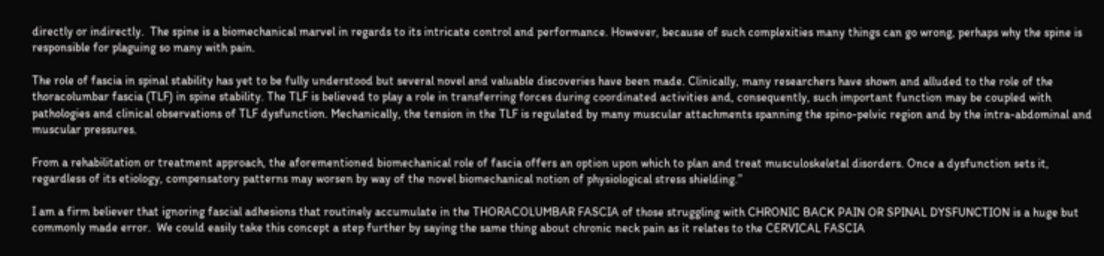directly or indirectly.  The spine is a biomechanical marvel in regards to its intricate control and performance. However, because of such complexities many things can go wrong, perhaps why the spine is responsible for plaguing so many with pain.

The role of fascia in spinal stability has yet to be fully understood but several novel and valuable discoveries have been made. Clinically, many researchers have shown and alluded to the role of the thoracolumbar fascia (TLF) in spine stability. The TLF is believed to play a role in transferring forces during coordinated activities and, consequently, such important function may be coupled with pathologies and clinical observations of TLF dysfunction. Mechanically, the tension in the TLF is regulated by many muscular attachments spanning the spino-pelvic region and by the intra-abdominal and muscular pressures.

From a rehabilitation or treatment approach, the aforementioned biomechanical role of fascia offers an option upon which to plan and treat musculoskeletal disorders. Once a dysfunction sets it, regardless of its etiology, compensatory patterns may worsen by way of the novel biomechanical notion of physiological stress shielding.”

I am a firm believer that ignoring fascial adhesions that routinely accumulate in the THORACOLUMBAR FASCIA of those struggling with CHRONIC BACK PAIN OR SPINAL DYSFUNCTION is a huge but commonly made error.  We could easily take this concept a step further by saying the same thing about chronic neck pain as it relates to the CERVICAL FASCIA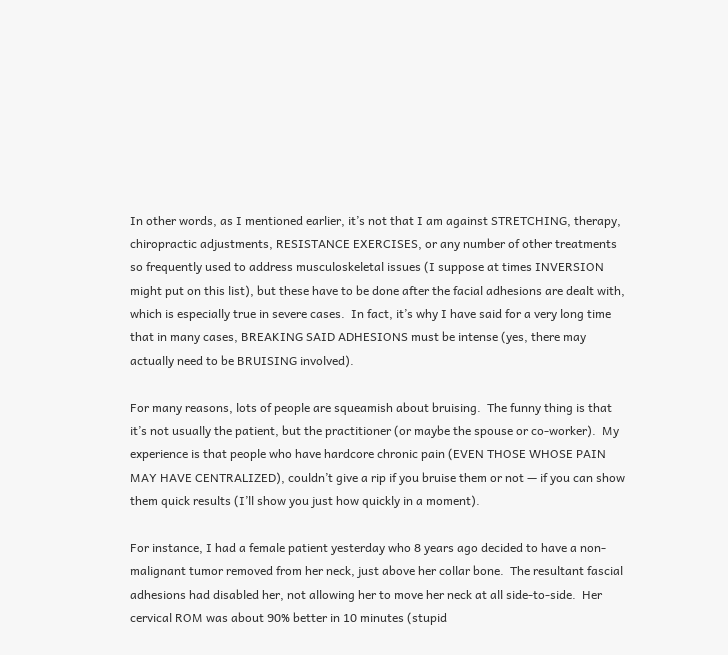In other words, as I mentioned earlier, it’s not that I am against STRETCHING, therapy, chiropractic adjustments, RESISTANCE EXERCISES, or any number of other treatments so frequently used to address musculoskeletal issues (I suppose at times INVERSION might put on this list), but these have to be done after the facial adhesions are dealt with, which is especially true in severe cases.  In fact, it’s why I have said for a very long time that in many cases, BREAKING SAID ADHESIONS must be intense (yes, there may actually need to be BRUISING involved).

For many reasons, lots of people are squeamish about bruising.  The funny thing is that it’s not usually the patient, but the practitioner (or maybe the spouse or co-worker).  My experience is that people who have hardcore chronic pain (EVEN THOSE WHOSE PAIN MAY HAVE CENTRALIZED), couldn’t give a rip if you bruise them or not — if you can show them quick results (I’ll show you just how quickly in a moment).

For instance, I had a female patient yesterday who 8 years ago decided to have a non-malignant tumor removed from her neck, just above her collar bone.  The resultant fascial adhesions had disabled her, not allowing her to move her neck at all side-to-side.  Her cervical ROM was about 90% better in 10 minutes (stupid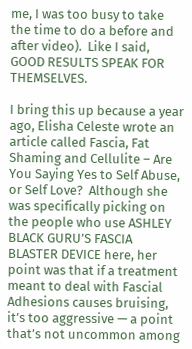me, I was too busy to take the time to do a before and after video).  Like I said, GOOD RESULTS SPEAK FOR THEMSELVES.

I bring this up because a year ago, Elisha Celeste wrote an article called Fascia, Fat Shaming and Cellulite – Are You Saying Yes to Self Abuse, or Self Love?  Although she was specifically picking on the people who use ASHLEY BLACK GURU’S FASCIA BLASTER DEVICE here, her point was that if a treatment meant to deal with Fascial Adhesions causes bruising, it’s too aggressive — a point that’s not uncommon among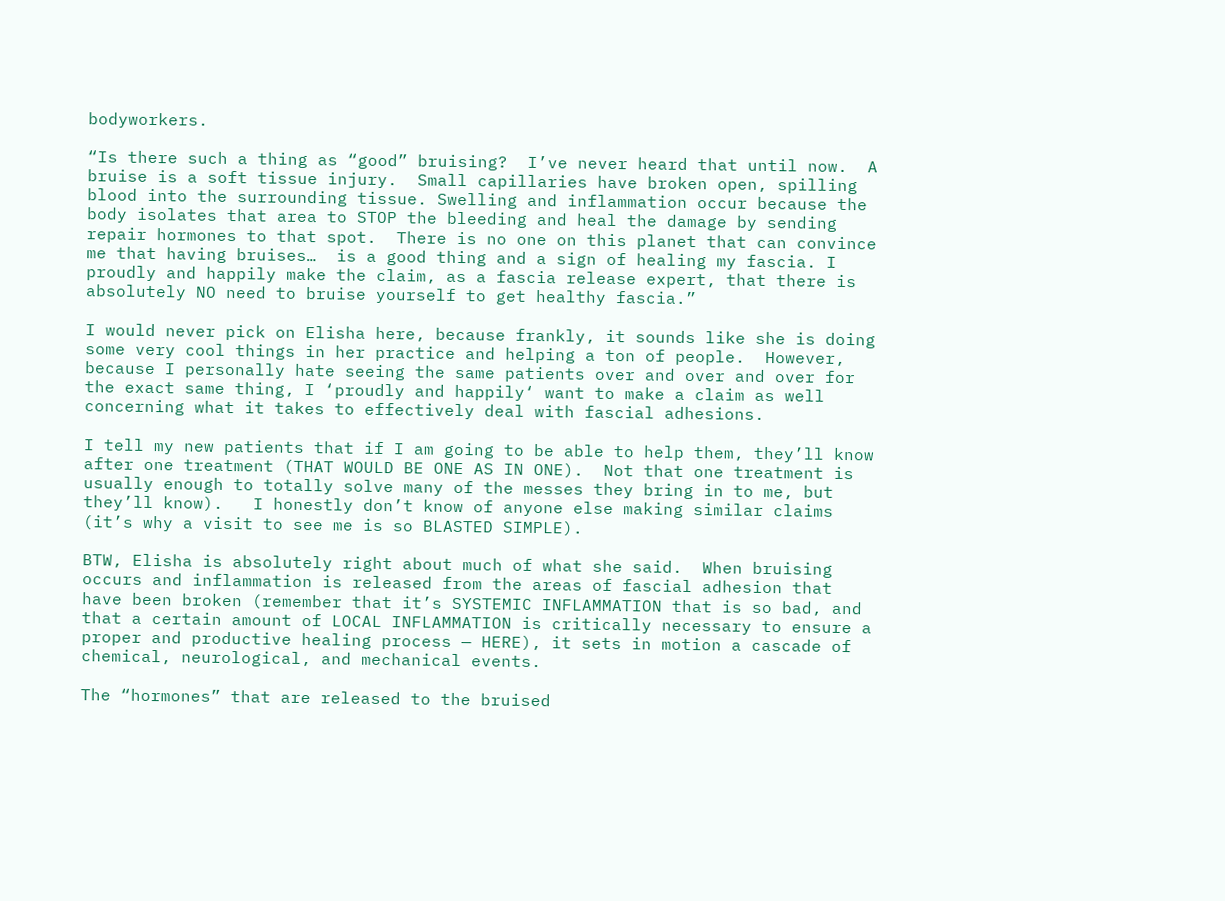bodyworkers.

“Is there such a thing as “good” bruising?  I’ve never heard that until now.  A bruise is a soft tissue injury.  Small capillaries have broken open, spilling blood into the surrounding tissue. Swelling and inflammation occur because the body isolates that area to STOP the bleeding and heal the damage by sending repair hormones to that spot.  There is no one on this planet that can convince me that having bruises…  is a good thing and a sign of healing my fascia. I proudly and happily make the claim, as a fascia release expert, that there is absolutely NO need to bruise yourself to get healthy fascia.”

I would never pick on Elisha here, because frankly, it sounds like she is doing some very cool things in her practice and helping a ton of people.  However, because I personally hate seeing the same patients over and over and over for the exact same thing, I ‘proudly and happily‘ want to make a claim as well concerning what it takes to effectively deal with fascial adhesions.

I tell my new patients that if I am going to be able to help them, they’ll know after one treatment (THAT WOULD BE ONE AS IN ONE).  Not that one treatment is usually enough to totally solve many of the messes they bring in to me, but they’ll know).   I honestly don’t know of anyone else making similar claims (it’s why a visit to see me is so BLASTED SIMPLE).

BTW, Elisha is absolutely right about much of what she said.  When bruising occurs and inflammation is released from the areas of fascial adhesion that have been broken (remember that it’s SYSTEMIC INFLAMMATION that is so bad, and that a certain amount of LOCAL INFLAMMATION is critically necessary to ensure a proper and productive healing process — HERE), it sets in motion a cascade of chemical, neurological, and mechanical events.

The “hormones” that are released to the bruised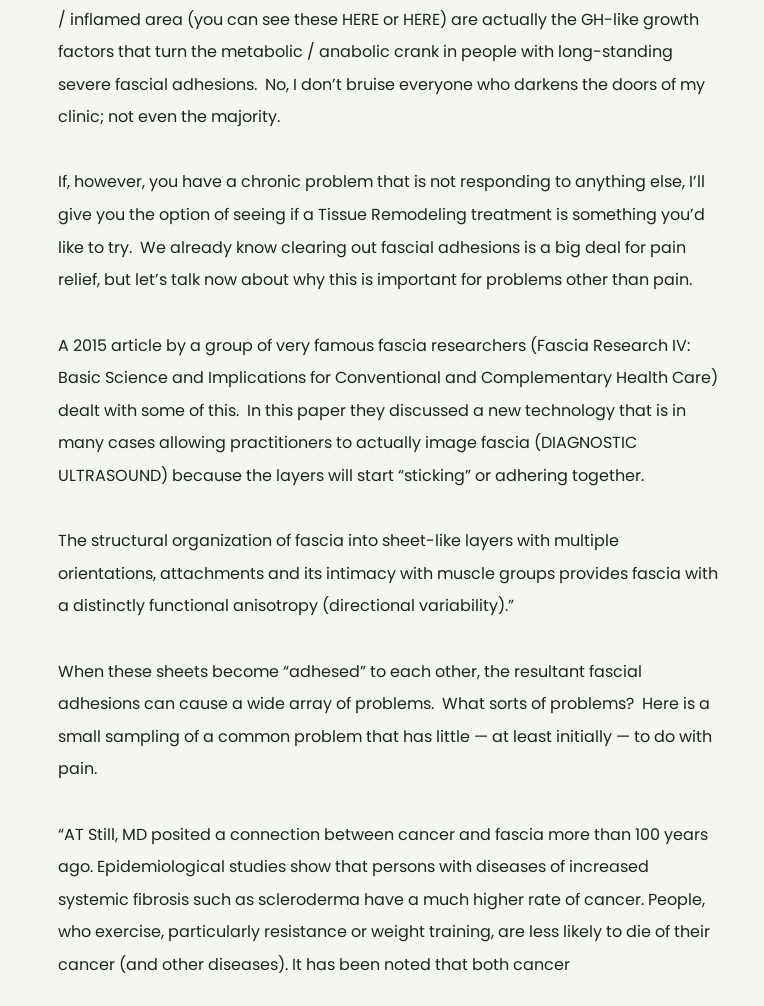/ inflamed area (you can see these HERE or HERE) are actually the GH-like growth factors that turn the metabolic / anabolic crank in people with long-standing severe fascial adhesions.  No, I don’t bruise everyone who darkens the doors of my clinic; not even the majority.

If, however, you have a chronic problem that is not responding to anything else, I’ll give you the option of seeing if a Tissue Remodeling treatment is something you’d like to try.  We already know clearing out fascial adhesions is a big deal for pain relief, but let’s talk now about why this is important for problems other than pain.

A 2015 article by a group of very famous fascia researchers (Fascia Research IV: Basic Science and Implications for Conventional and Complementary Health Care) dealt with some of this.  In this paper they discussed a new technology that is in many cases allowing practitioners to actually image fascia (DIAGNOSTIC ULTRASOUND) because the layers will start “sticking” or adhering together.

The structural organization of fascia into sheet-like layers with multiple orientations, attachments and its intimacy with muscle groups provides fascia with a distinctly functional anisotropy (directional variability).”

When these sheets become “adhesed” to each other, the resultant fascial adhesions can cause a wide array of problems.  What sorts of problems?  Here is a small sampling of a common problem that has little — at least initially — to do with pain.

“AT Still, MD posited a connection between cancer and fascia more than 100 years ago. Epidemiological studies show that persons with diseases of increased systemic fibrosis such as scleroderma have a much higher rate of cancer. People, who exercise, particularly resistance or weight training, are less likely to die of their cancer (and other diseases). It has been noted that both cancer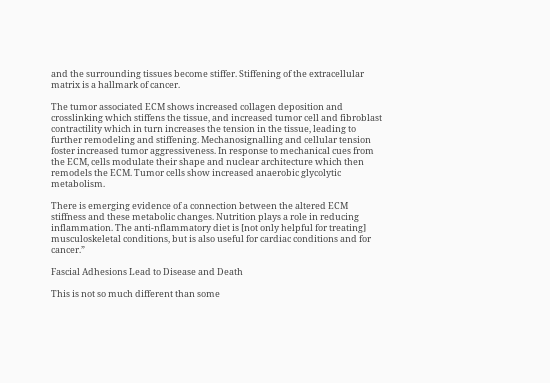and the surrounding tissues become stiffer. Stiffening of the extracellular matrix is a hallmark of cancer.

The tumor associated ECM shows increased collagen deposition and crosslinking which stiffens the tissue, and increased tumor cell and fibroblast contractility which in turn increases the tension in the tissue, leading to further remodeling and stiffening. Mechanosignalling and cellular tension foster increased tumor aggressiveness. In response to mechanical cues from the ECM, cells modulate their shape and nuclear architecture which then remodels the ECM. Tumor cells show increased anaerobic glycolytic metabolism.

There is emerging evidence of a connection between the altered ECM stiffness and these metabolic changes. Nutrition plays a role in reducing inflammation. The anti-nflammatory diet is [not only helpful for treating] musculoskeletal conditions, but is also useful for cardiac conditions and for cancer.”

Fascial Adhesions Lead to Disease and Death

This is not so much different than some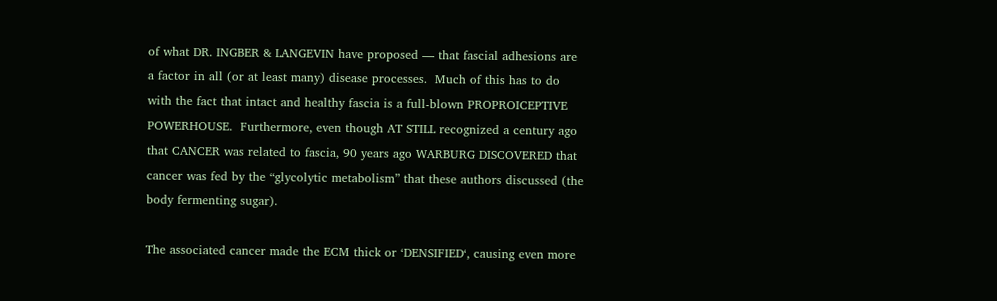of what DR. INGBER & LANGEVIN have proposed — that fascial adhesions are a factor in all (or at least many) disease processes.  Much of this has to do with the fact that intact and healthy fascia is a full-blown PROPROICEPTIVE POWERHOUSE.  Furthermore, even though AT STILL recognized a century ago that CANCER was related to fascia, 90 years ago WARBURG DISCOVERED that cancer was fed by the “glycolytic metabolism” that these authors discussed (the body fermenting sugar).

The associated cancer made the ECM thick or ‘DENSIFIED‘, causing even more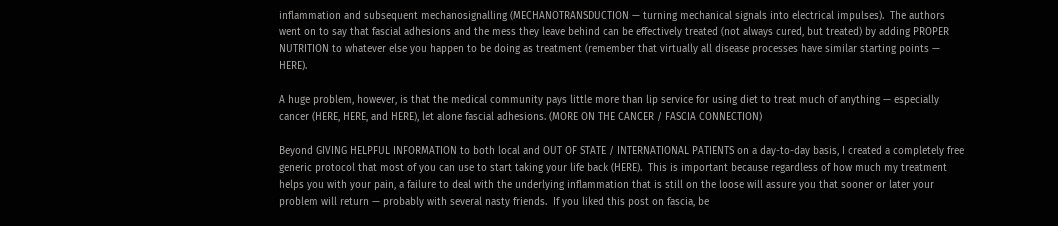inflammation and subsequent mechanosignalling (MECHANOTRANSDUCTION — turning mechanical signals into electrical impulses).  The authors went on to say that fascial adhesions and the mess they leave behind can be effectively treated (not always cured, but treated) by adding PROPER NUTRITION to whatever else you happen to be doing as treatment (remember that virtually all disease processes have similar starting points — HERE).

A huge problem, however, is that the medical community pays little more than lip service for using diet to treat much of anything — especially cancer (HERE, HERE, and HERE), let alone fascial adhesions. (MORE ON THE CANCER / FASCIA CONNECTION)

Beyond GIVING HELPFUL INFORMATION to both local and OUT OF STATE / INTERNATIONAL PATIENTS on a day-to-day basis, I created a completely free generic protocol that most of you can use to start taking your life back (HERE).  This is important because regardless of how much my treatment helps you with your pain, a failure to deal with the underlying inflammation that is still on the loose will assure you that sooner or later your problem will return — probably with several nasty friends.  If you liked this post on fascia, be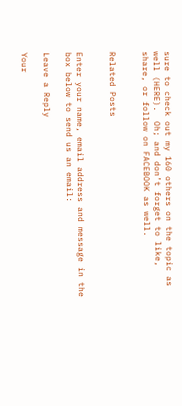sure to check out my 160 others on the topic as well (HERE).  Oh; and don’t forget to like, share, or follow on FACEBOOK as well.


Related Posts


Enter your name, email address and message in the box below to send us an email:

Leave a Reply

Your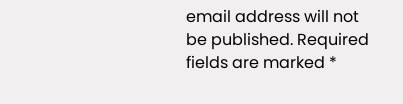email address will not be published. Required fields are marked *